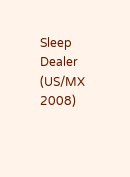Sleep Dealer (US/MX 2008)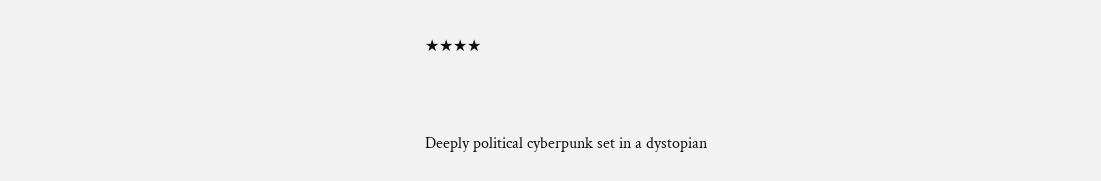★★★★


Deeply political cyberpunk set in a dystopian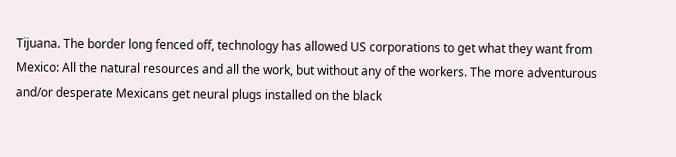Tijuana. The border long fenced off, technology has allowed US corporations to get what they want from Mexico: All the natural resources and all the work, but without any of the workers. The more adventurous and/or desperate Mexicans get neural plugs installed on the black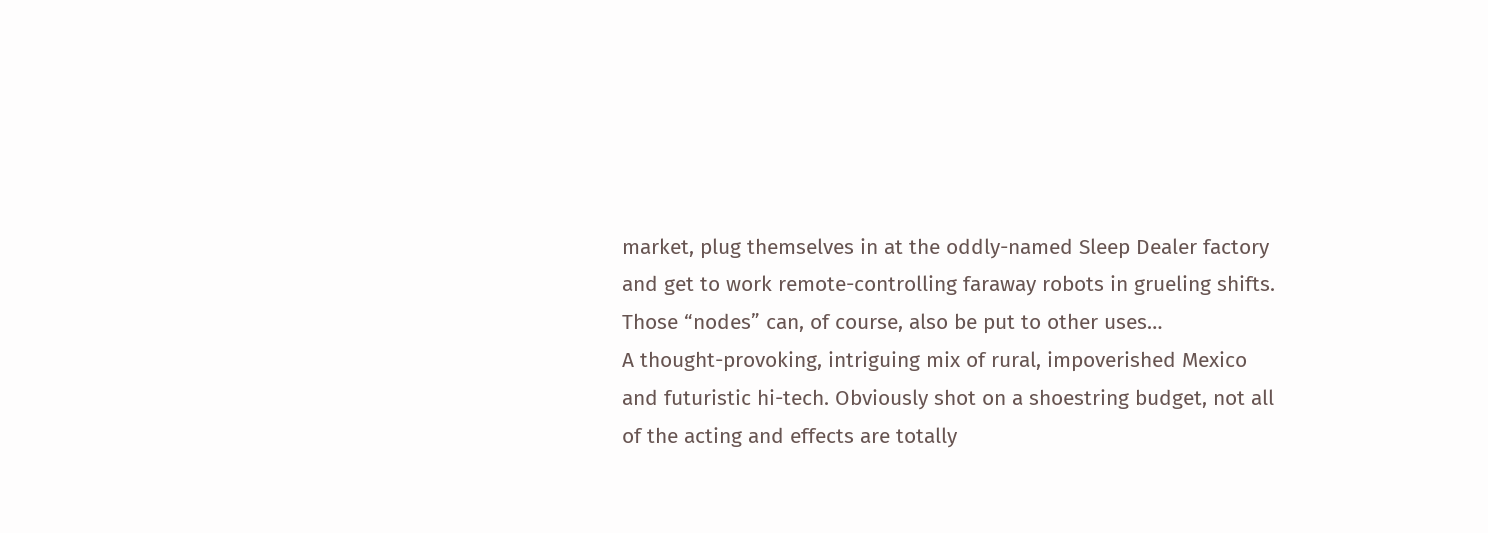market, plug themselves in at the oddly-named Sleep Dealer factory and get to work remote-controlling faraway robots in grueling shifts. Those “nodes” can, of course, also be put to other uses…
A thought-provoking, intriguing mix of rural, impoverished Mexico and futuristic hi-tech. Obviously shot on a shoestring budget, not all of the acting and effects are totally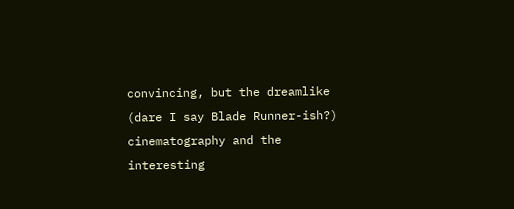convincing, but the dreamlike (dare I say Blade Runner-ish?) cinematography and the interesting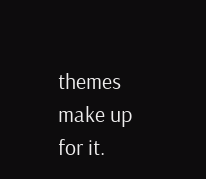themes make up for it.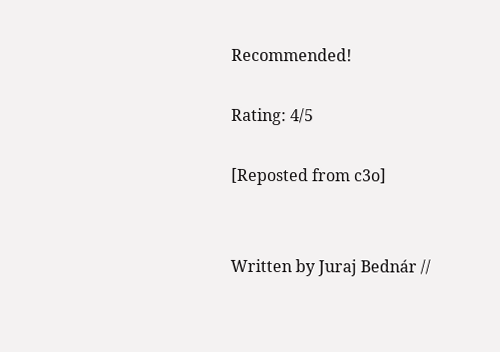Recommended!

Rating: 4/5

[Reposted from c3o]


Written by Juraj Bednár //